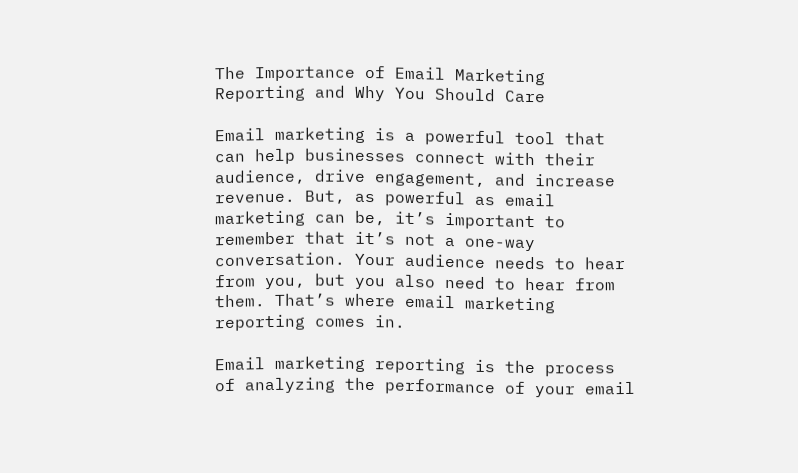The Importance of Email Marketing Reporting and Why You Should Care

Email marketing is a powerful tool that can help businesses connect with their audience, drive engagement, and increase revenue. But, as powerful as email marketing can be, it’s important to remember that it’s not a one-way conversation. Your audience needs to hear from you, but you also need to hear from them. That’s where email marketing reporting comes in.

Email marketing reporting is the process of analyzing the performance of your email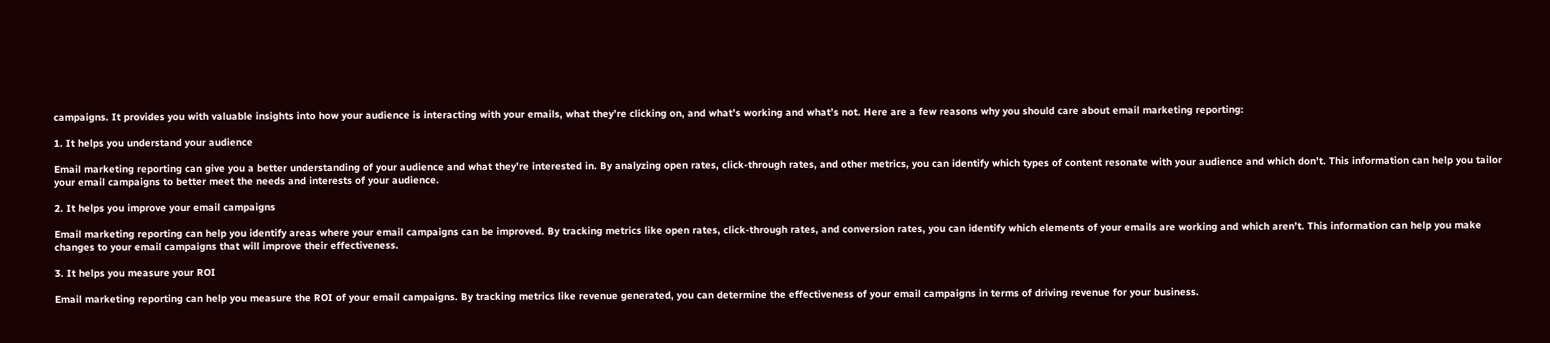campaigns. It provides you with valuable insights into how your audience is interacting with your emails, what they’re clicking on, and what’s working and what’s not. Here are a few reasons why you should care about email marketing reporting:

1. It helps you understand your audience

Email marketing reporting can give you a better understanding of your audience and what they’re interested in. By analyzing open rates, click-through rates, and other metrics, you can identify which types of content resonate with your audience and which don’t. This information can help you tailor your email campaigns to better meet the needs and interests of your audience.

2. It helps you improve your email campaigns

Email marketing reporting can help you identify areas where your email campaigns can be improved. By tracking metrics like open rates, click-through rates, and conversion rates, you can identify which elements of your emails are working and which aren’t. This information can help you make changes to your email campaigns that will improve their effectiveness.

3. It helps you measure your ROI

Email marketing reporting can help you measure the ROI of your email campaigns. By tracking metrics like revenue generated, you can determine the effectiveness of your email campaigns in terms of driving revenue for your business.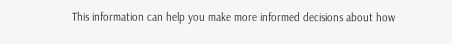This information can help you make more informed decisions about how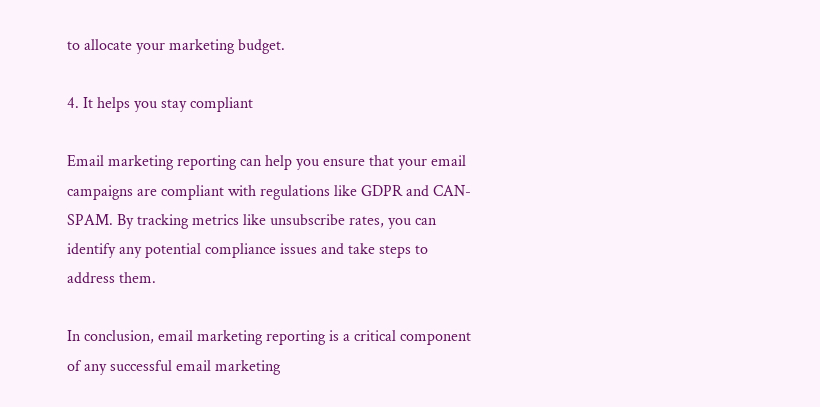to allocate your marketing budget.

4. It helps you stay compliant

Email marketing reporting can help you ensure that your email campaigns are compliant with regulations like GDPR and CAN-SPAM. By tracking metrics like unsubscribe rates, you can identify any potential compliance issues and take steps to address them.

In conclusion, email marketing reporting is a critical component of any successful email marketing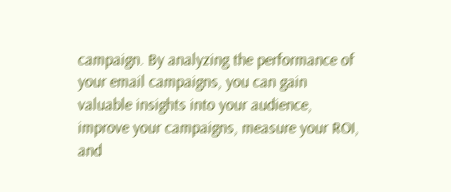campaign. By analyzing the performance of your email campaigns, you can gain valuable insights into your audience, improve your campaigns, measure your ROI, and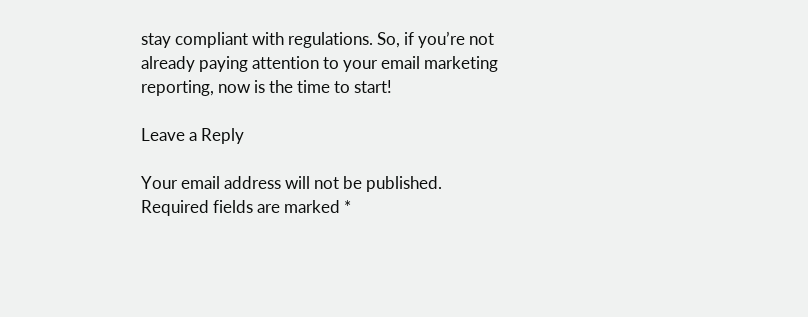stay compliant with regulations. So, if you’re not already paying attention to your email marketing reporting, now is the time to start!

Leave a Reply

Your email address will not be published. Required fields are marked *